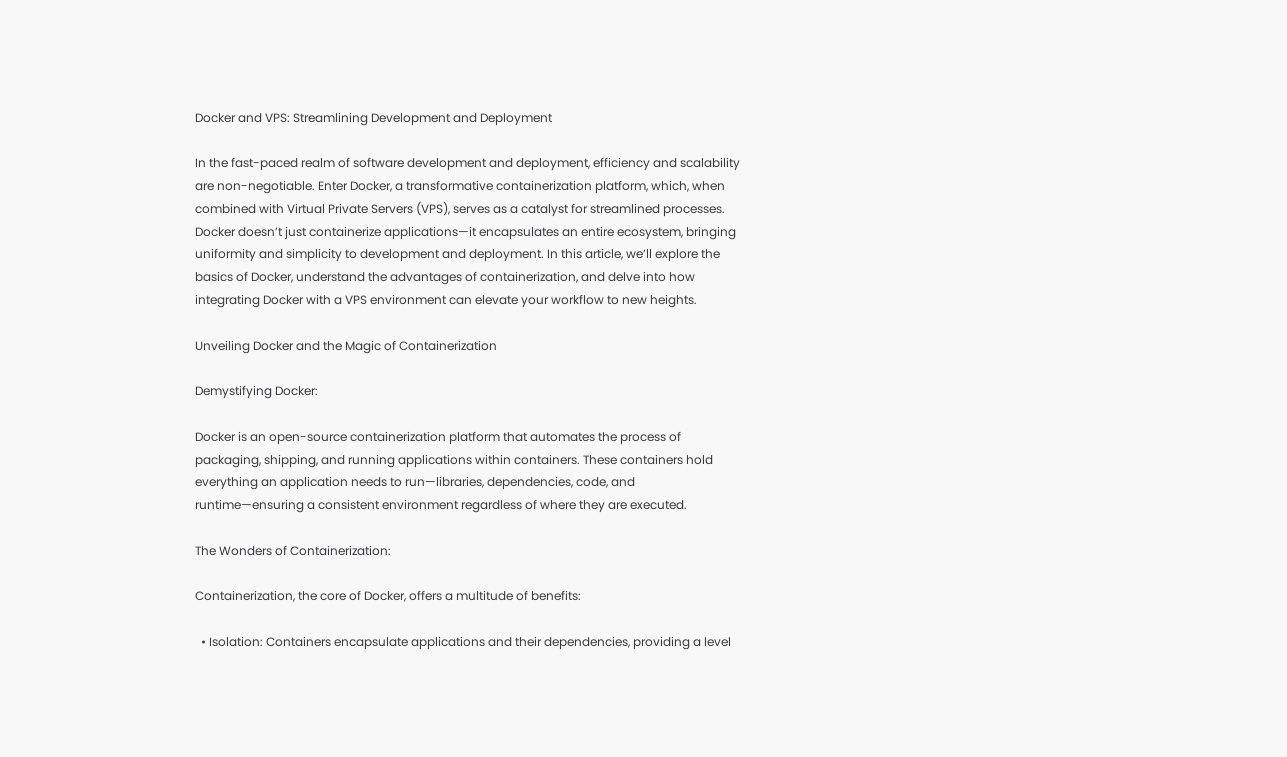Docker and VPS: Streamlining Development and Deployment

In the fast-paced realm of software development and deployment, efficiency and scalability are non-negotiable. Enter Docker, a transformative containerization platform, which, when combined with Virtual Private Servers (VPS), serves as a catalyst for streamlined processes. Docker doesn’t just containerize applications—it encapsulates an entire ecosystem, bringing uniformity and simplicity to development and deployment. In this article, we’ll explore the basics of Docker, understand the advantages of containerization, and delve into how integrating Docker with a VPS environment can elevate your workflow to new heights.

Unveiling Docker and the Magic of Containerization

Demystifying Docker:

Docker is an open-source containerization platform that automates the process of packaging, shipping, and running applications within containers. These containers hold everything an application needs to run—libraries, dependencies, code, and runtime—ensuring a consistent environment regardless of where they are executed.

The Wonders of Containerization:

Containerization, the core of Docker, offers a multitude of benefits:

  • Isolation: Containers encapsulate applications and their dependencies, providing a level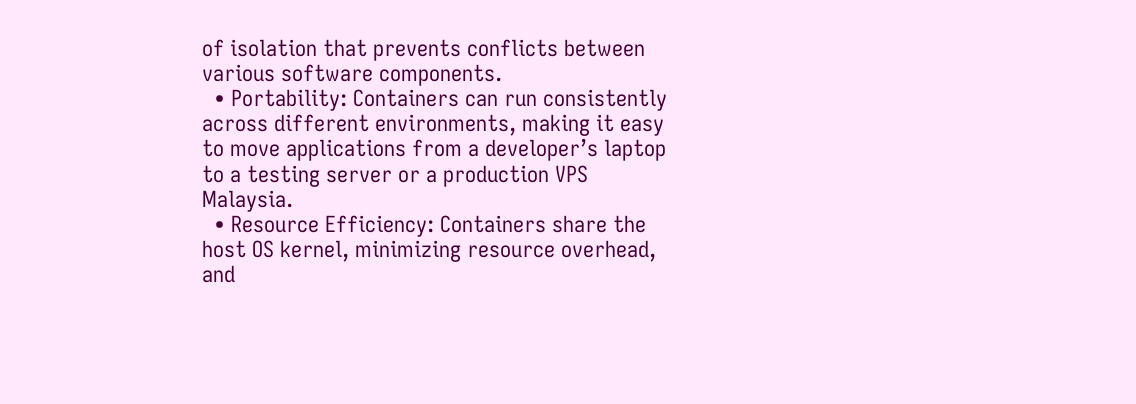of isolation that prevents conflicts between various software components.
  • Portability: Containers can run consistently across different environments, making it easy to move applications from a developer’s laptop to a testing server or a production VPS Malaysia.
  • Resource Efficiency: Containers share the host OS kernel, minimizing resource overhead, and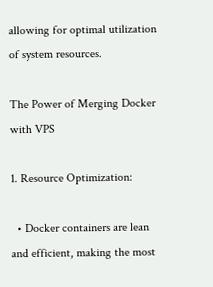allowing for optimal utilization of system resources.

The Power of Merging Docker with VPS

1. Resource Optimization:

  • Docker containers are lean and efficient, making the most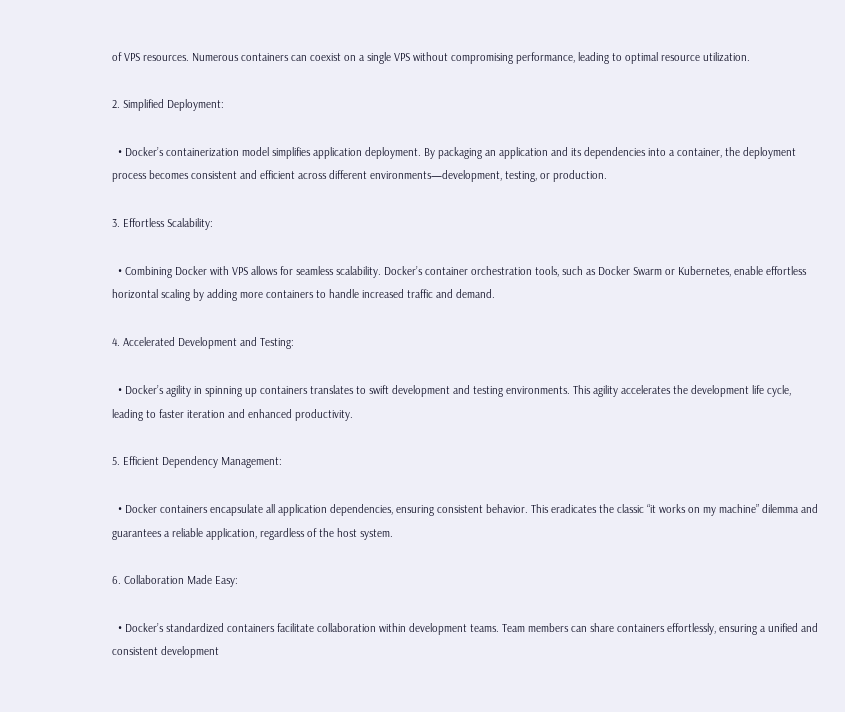of VPS resources. Numerous containers can coexist on a single VPS without compromising performance, leading to optimal resource utilization.

2. Simplified Deployment:

  • Docker’s containerization model simplifies application deployment. By packaging an application and its dependencies into a container, the deployment process becomes consistent and efficient across different environments—development, testing, or production.

3. Effortless Scalability:

  • Combining Docker with VPS allows for seamless scalability. Docker’s container orchestration tools, such as Docker Swarm or Kubernetes, enable effortless horizontal scaling by adding more containers to handle increased traffic and demand.

4. Accelerated Development and Testing:

  • Docker’s agility in spinning up containers translates to swift development and testing environments. This agility accelerates the development life cycle, leading to faster iteration and enhanced productivity.

5. Efficient Dependency Management:

  • Docker containers encapsulate all application dependencies, ensuring consistent behavior. This eradicates the classic “it works on my machine” dilemma and guarantees a reliable application, regardless of the host system.

6. Collaboration Made Easy:

  • Docker’s standardized containers facilitate collaboration within development teams. Team members can share containers effortlessly, ensuring a unified and consistent development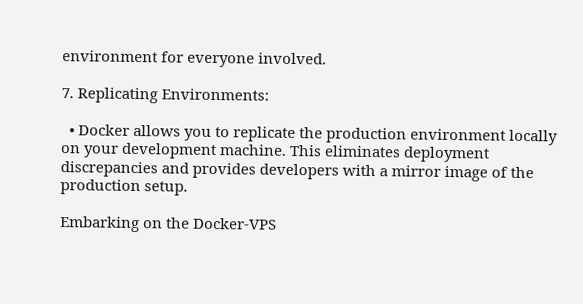environment for everyone involved.

7. Replicating Environments:

  • Docker allows you to replicate the production environment locally on your development machine. This eliminates deployment discrepancies and provides developers with a mirror image of the production setup.

Embarking on the Docker-VPS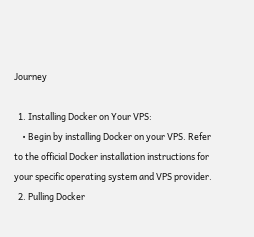Journey

  1. Installing Docker on Your VPS:
    • Begin by installing Docker on your VPS. Refer to the official Docker installation instructions for your specific operating system and VPS provider.
  2. Pulling Docker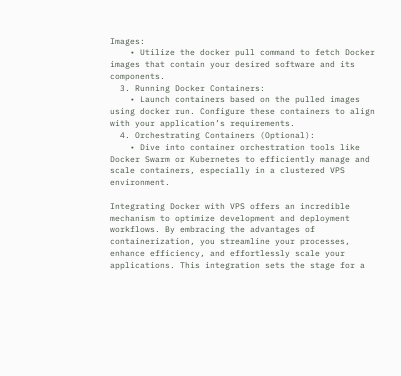Images:
    • Utilize the docker pull command to fetch Docker images that contain your desired software and its components.
  3. Running Docker Containers:
    • Launch containers based on the pulled images using docker run. Configure these containers to align with your application’s requirements.
  4. Orchestrating Containers (Optional):
    • Dive into container orchestration tools like Docker Swarm or Kubernetes to efficiently manage and scale containers, especially in a clustered VPS environment.

Integrating Docker with VPS offers an incredible mechanism to optimize development and deployment workflows. By embracing the advantages of containerization, you streamline your processes, enhance efficiency, and effortlessly scale your applications. This integration sets the stage for a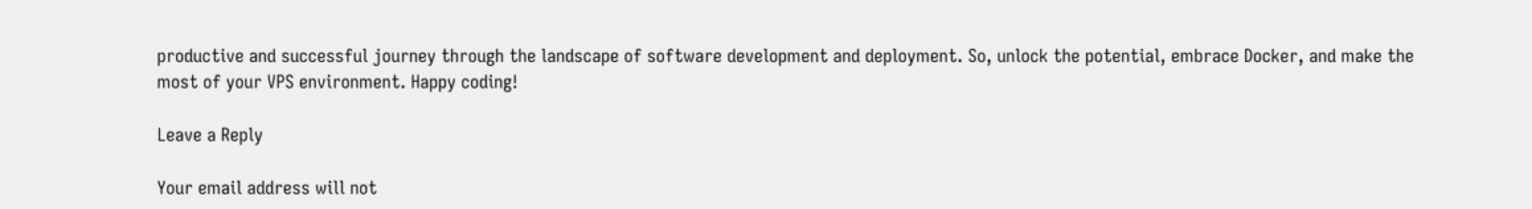productive and successful journey through the landscape of software development and deployment. So, unlock the potential, embrace Docker, and make the most of your VPS environment. Happy coding!

Leave a Reply

Your email address will not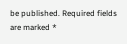be published. Required fields are marked *